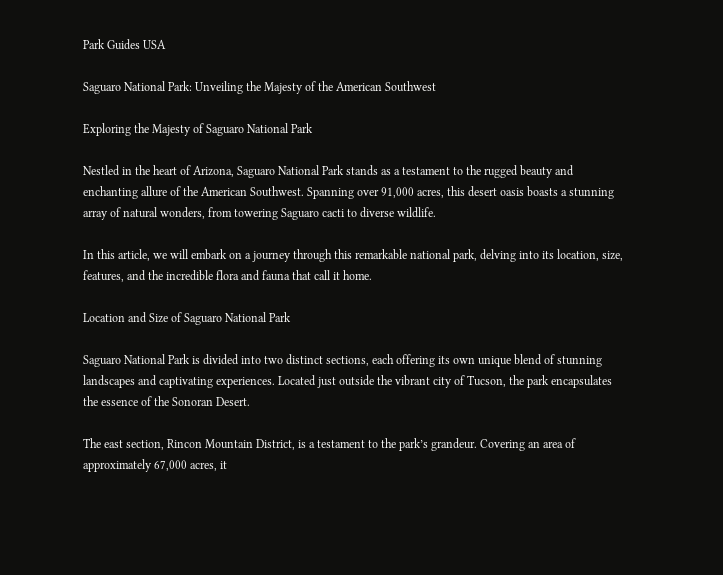Park Guides USA

Saguaro National Park: Unveiling the Majesty of the American Southwest

Exploring the Majesty of Saguaro National Park

Nestled in the heart of Arizona, Saguaro National Park stands as a testament to the rugged beauty and enchanting allure of the American Southwest. Spanning over 91,000 acres, this desert oasis boasts a stunning array of natural wonders, from towering Saguaro cacti to diverse wildlife.

In this article, we will embark on a journey through this remarkable national park, delving into its location, size, features, and the incredible flora and fauna that call it home.

Location and Size of Saguaro National Park

Saguaro National Park is divided into two distinct sections, each offering its own unique blend of stunning landscapes and captivating experiences. Located just outside the vibrant city of Tucson, the park encapsulates the essence of the Sonoran Desert.

The east section, Rincon Mountain District, is a testament to the park’s grandeur. Covering an area of approximately 67,000 acres, it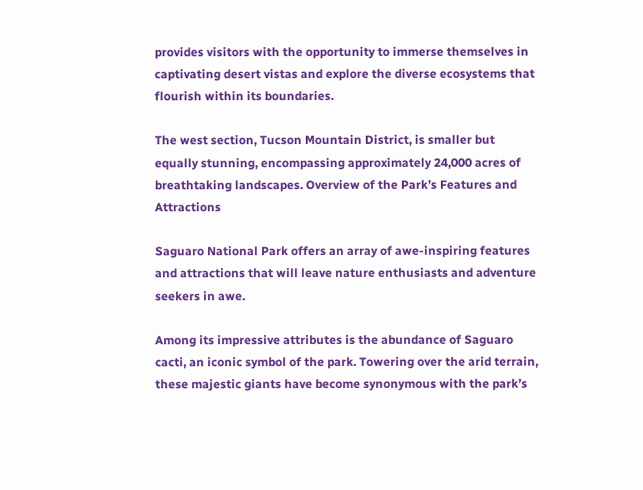provides visitors with the opportunity to immerse themselves in captivating desert vistas and explore the diverse ecosystems that flourish within its boundaries.

The west section, Tucson Mountain District, is smaller but equally stunning, encompassing approximately 24,000 acres of breathtaking landscapes. Overview of the Park’s Features and Attractions

Saguaro National Park offers an array of awe-inspiring features and attractions that will leave nature enthusiasts and adventure seekers in awe.

Among its impressive attributes is the abundance of Saguaro cacti, an iconic symbol of the park. Towering over the arid terrain, these majestic giants have become synonymous with the park’s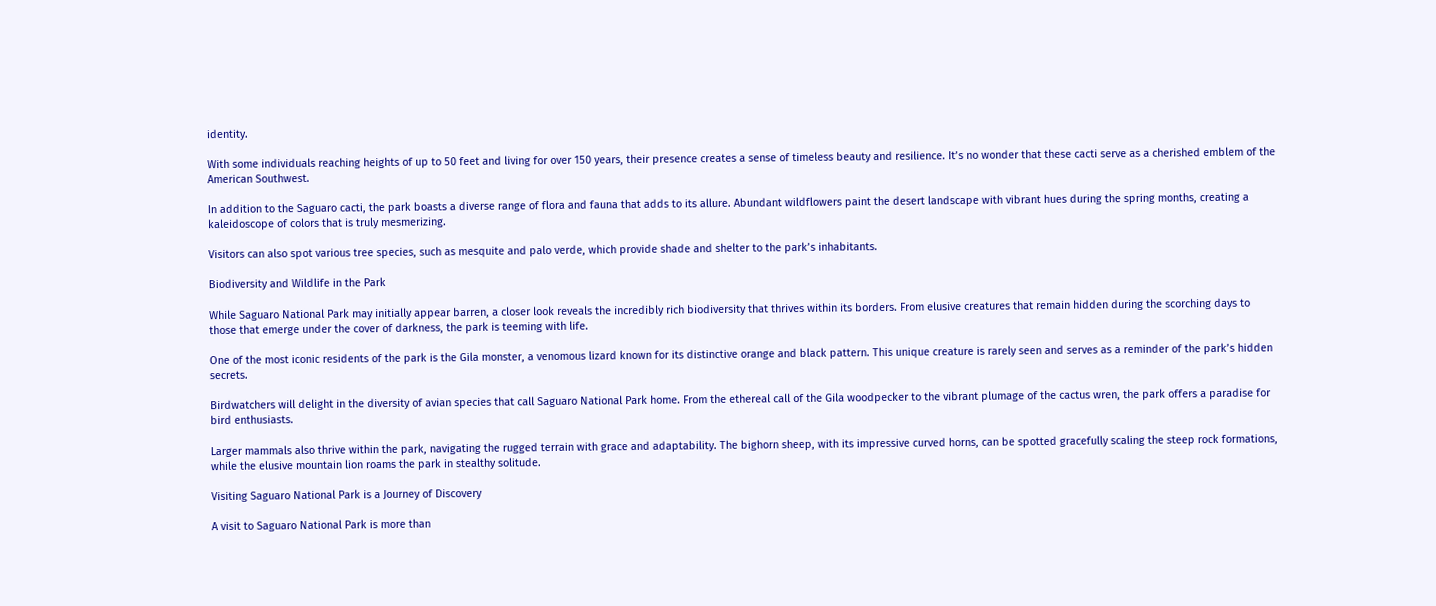identity.

With some individuals reaching heights of up to 50 feet and living for over 150 years, their presence creates a sense of timeless beauty and resilience. It’s no wonder that these cacti serve as a cherished emblem of the American Southwest.

In addition to the Saguaro cacti, the park boasts a diverse range of flora and fauna that adds to its allure. Abundant wildflowers paint the desert landscape with vibrant hues during the spring months, creating a kaleidoscope of colors that is truly mesmerizing.

Visitors can also spot various tree species, such as mesquite and palo verde, which provide shade and shelter to the park’s inhabitants.

Biodiversity and Wildlife in the Park

While Saguaro National Park may initially appear barren, a closer look reveals the incredibly rich biodiversity that thrives within its borders. From elusive creatures that remain hidden during the scorching days to those that emerge under the cover of darkness, the park is teeming with life.

One of the most iconic residents of the park is the Gila monster, a venomous lizard known for its distinctive orange and black pattern. This unique creature is rarely seen and serves as a reminder of the park’s hidden secrets.

Birdwatchers will delight in the diversity of avian species that call Saguaro National Park home. From the ethereal call of the Gila woodpecker to the vibrant plumage of the cactus wren, the park offers a paradise for bird enthusiasts.

Larger mammals also thrive within the park, navigating the rugged terrain with grace and adaptability. The bighorn sheep, with its impressive curved horns, can be spotted gracefully scaling the steep rock formations, while the elusive mountain lion roams the park in stealthy solitude.

Visiting Saguaro National Park is a Journey of Discovery

A visit to Saguaro National Park is more than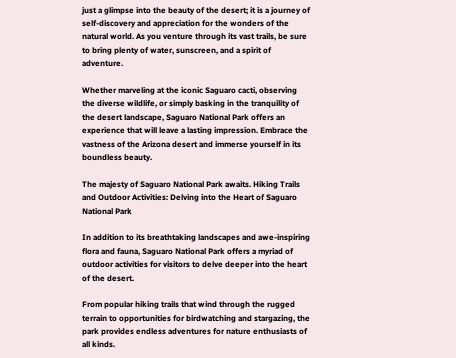just a glimpse into the beauty of the desert; it is a journey of self-discovery and appreciation for the wonders of the natural world. As you venture through its vast trails, be sure to bring plenty of water, sunscreen, and a spirit of adventure.

Whether marveling at the iconic Saguaro cacti, observing the diverse wildlife, or simply basking in the tranquility of the desert landscape, Saguaro National Park offers an experience that will leave a lasting impression. Embrace the vastness of the Arizona desert and immerse yourself in its boundless beauty.

The majesty of Saguaro National Park awaits. Hiking Trails and Outdoor Activities: Delving into the Heart of Saguaro National Park

In addition to its breathtaking landscapes and awe-inspiring flora and fauna, Saguaro National Park offers a myriad of outdoor activities for visitors to delve deeper into the heart of the desert.

From popular hiking trails that wind through the rugged terrain to opportunities for birdwatching and stargazing, the park provides endless adventures for nature enthusiasts of all kinds.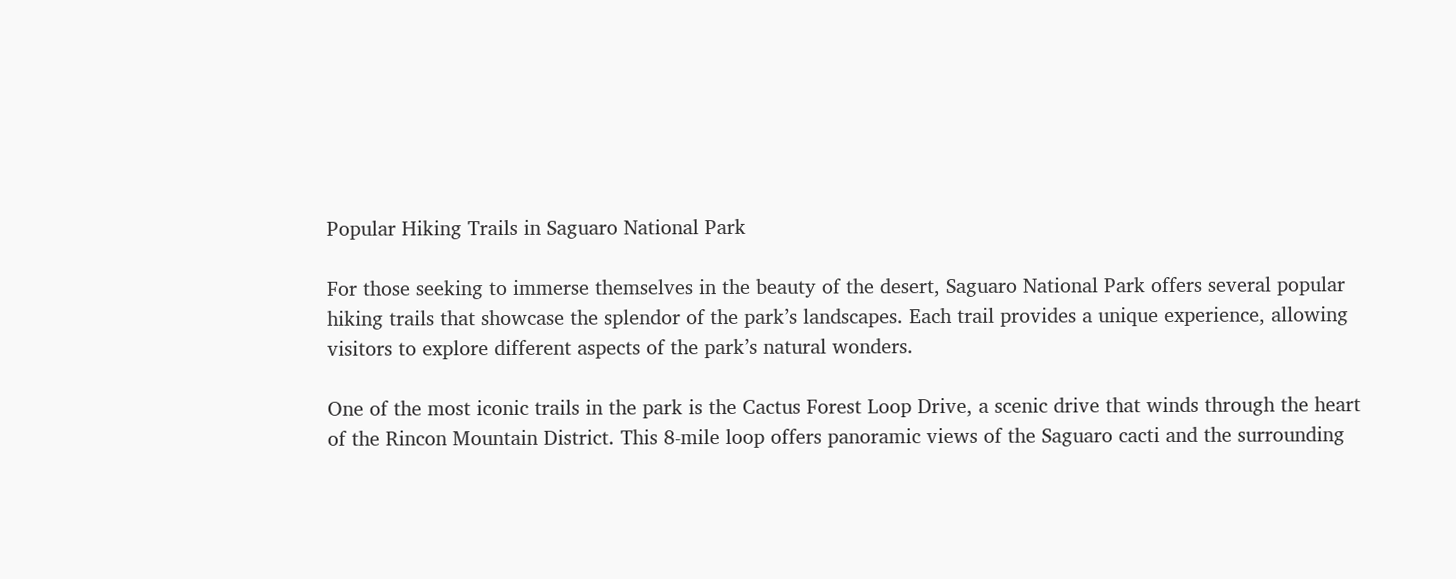Popular Hiking Trails in Saguaro National Park

For those seeking to immerse themselves in the beauty of the desert, Saguaro National Park offers several popular hiking trails that showcase the splendor of the park’s landscapes. Each trail provides a unique experience, allowing visitors to explore different aspects of the park’s natural wonders.

One of the most iconic trails in the park is the Cactus Forest Loop Drive, a scenic drive that winds through the heart of the Rincon Mountain District. This 8-mile loop offers panoramic views of the Saguaro cacti and the surrounding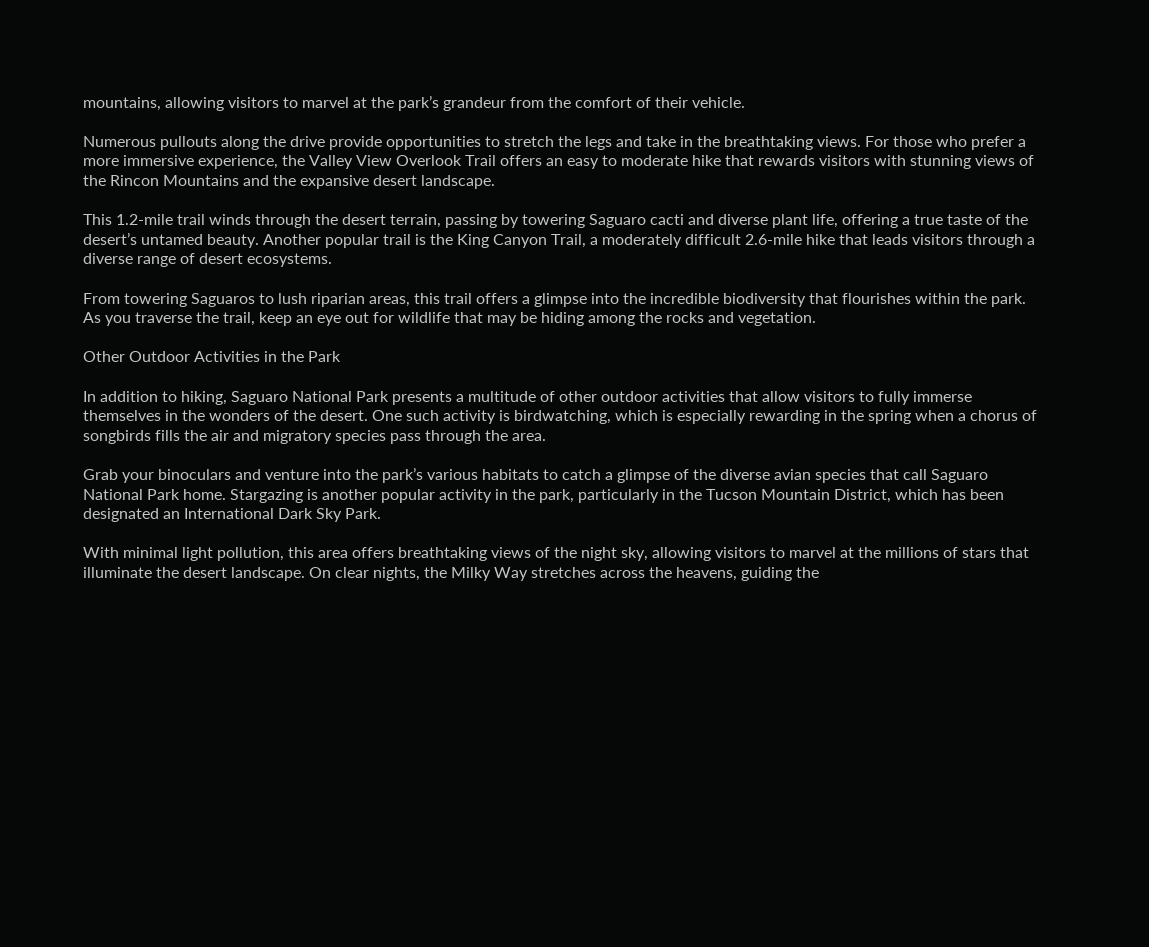mountains, allowing visitors to marvel at the park’s grandeur from the comfort of their vehicle.

Numerous pullouts along the drive provide opportunities to stretch the legs and take in the breathtaking views. For those who prefer a more immersive experience, the Valley View Overlook Trail offers an easy to moderate hike that rewards visitors with stunning views of the Rincon Mountains and the expansive desert landscape.

This 1.2-mile trail winds through the desert terrain, passing by towering Saguaro cacti and diverse plant life, offering a true taste of the desert’s untamed beauty. Another popular trail is the King Canyon Trail, a moderately difficult 2.6-mile hike that leads visitors through a diverse range of desert ecosystems.

From towering Saguaros to lush riparian areas, this trail offers a glimpse into the incredible biodiversity that flourishes within the park. As you traverse the trail, keep an eye out for wildlife that may be hiding among the rocks and vegetation.

Other Outdoor Activities in the Park

In addition to hiking, Saguaro National Park presents a multitude of other outdoor activities that allow visitors to fully immerse themselves in the wonders of the desert. One such activity is birdwatching, which is especially rewarding in the spring when a chorus of songbirds fills the air and migratory species pass through the area.

Grab your binoculars and venture into the park’s various habitats to catch a glimpse of the diverse avian species that call Saguaro National Park home. Stargazing is another popular activity in the park, particularly in the Tucson Mountain District, which has been designated an International Dark Sky Park.

With minimal light pollution, this area offers breathtaking views of the night sky, allowing visitors to marvel at the millions of stars that illuminate the desert landscape. On clear nights, the Milky Way stretches across the heavens, guiding the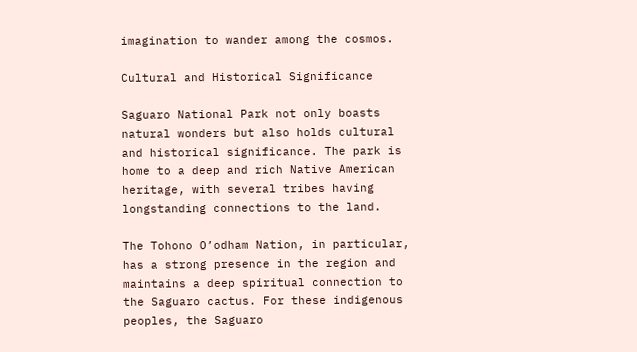imagination to wander among the cosmos.

Cultural and Historical Significance

Saguaro National Park not only boasts natural wonders but also holds cultural and historical significance. The park is home to a deep and rich Native American heritage, with several tribes having longstanding connections to the land.

The Tohono O’odham Nation, in particular, has a strong presence in the region and maintains a deep spiritual connection to the Saguaro cactus. For these indigenous peoples, the Saguaro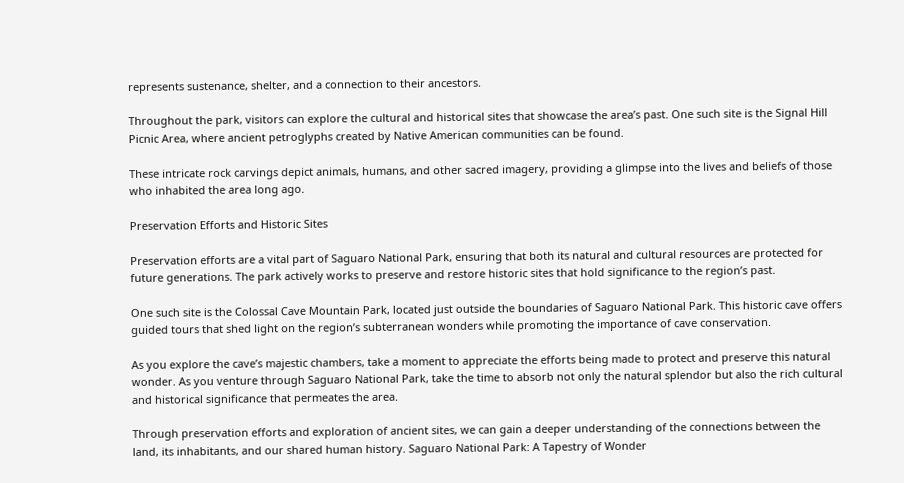represents sustenance, shelter, and a connection to their ancestors.

Throughout the park, visitors can explore the cultural and historical sites that showcase the area’s past. One such site is the Signal Hill Picnic Area, where ancient petroglyphs created by Native American communities can be found.

These intricate rock carvings depict animals, humans, and other sacred imagery, providing a glimpse into the lives and beliefs of those who inhabited the area long ago.

Preservation Efforts and Historic Sites

Preservation efforts are a vital part of Saguaro National Park, ensuring that both its natural and cultural resources are protected for future generations. The park actively works to preserve and restore historic sites that hold significance to the region’s past.

One such site is the Colossal Cave Mountain Park, located just outside the boundaries of Saguaro National Park. This historic cave offers guided tours that shed light on the region’s subterranean wonders while promoting the importance of cave conservation.

As you explore the cave’s majestic chambers, take a moment to appreciate the efforts being made to protect and preserve this natural wonder. As you venture through Saguaro National Park, take the time to absorb not only the natural splendor but also the rich cultural and historical significance that permeates the area.

Through preservation efforts and exploration of ancient sites, we can gain a deeper understanding of the connections between the land, its inhabitants, and our shared human history. Saguaro National Park: A Tapestry of Wonder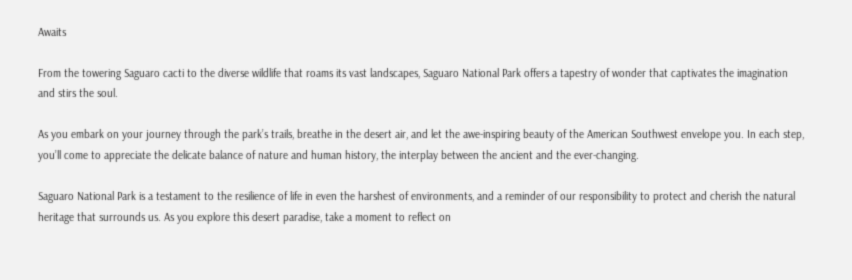Awaits

From the towering Saguaro cacti to the diverse wildlife that roams its vast landscapes, Saguaro National Park offers a tapestry of wonder that captivates the imagination and stirs the soul.

As you embark on your journey through the park’s trails, breathe in the desert air, and let the awe-inspiring beauty of the American Southwest envelope you. In each step, you’ll come to appreciate the delicate balance of nature and human history, the interplay between the ancient and the ever-changing.

Saguaro National Park is a testament to the resilience of life in even the harshest of environments, and a reminder of our responsibility to protect and cherish the natural heritage that surrounds us. As you explore this desert paradise, take a moment to reflect on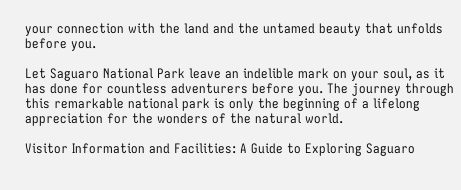your connection with the land and the untamed beauty that unfolds before you.

Let Saguaro National Park leave an indelible mark on your soul, as it has done for countless adventurers before you. The journey through this remarkable national park is only the beginning of a lifelong appreciation for the wonders of the natural world.

Visitor Information and Facilities: A Guide to Exploring Saguaro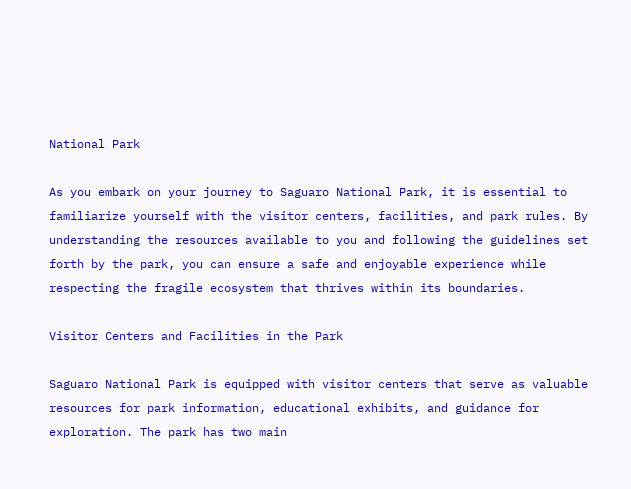National Park

As you embark on your journey to Saguaro National Park, it is essential to familiarize yourself with the visitor centers, facilities, and park rules. By understanding the resources available to you and following the guidelines set forth by the park, you can ensure a safe and enjoyable experience while respecting the fragile ecosystem that thrives within its boundaries.

Visitor Centers and Facilities in the Park

Saguaro National Park is equipped with visitor centers that serve as valuable resources for park information, educational exhibits, and guidance for exploration. The park has two main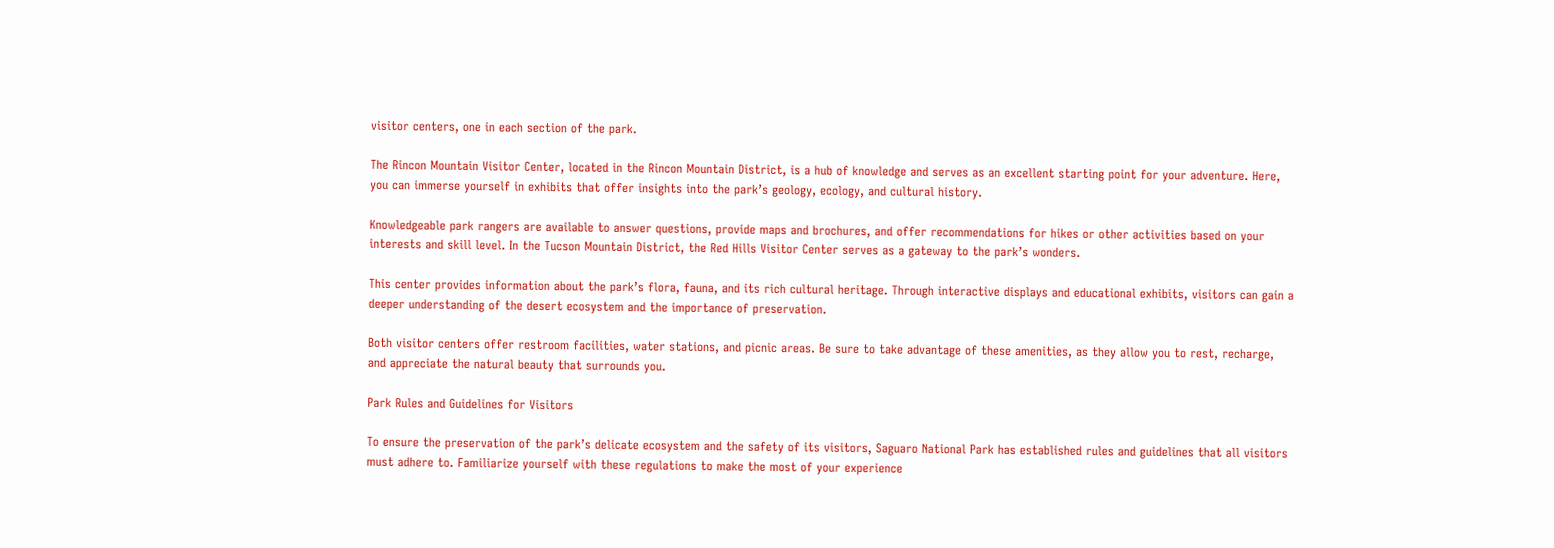visitor centers, one in each section of the park.

The Rincon Mountain Visitor Center, located in the Rincon Mountain District, is a hub of knowledge and serves as an excellent starting point for your adventure. Here, you can immerse yourself in exhibits that offer insights into the park’s geology, ecology, and cultural history.

Knowledgeable park rangers are available to answer questions, provide maps and brochures, and offer recommendations for hikes or other activities based on your interests and skill level. In the Tucson Mountain District, the Red Hills Visitor Center serves as a gateway to the park’s wonders.

This center provides information about the park’s flora, fauna, and its rich cultural heritage. Through interactive displays and educational exhibits, visitors can gain a deeper understanding of the desert ecosystem and the importance of preservation.

Both visitor centers offer restroom facilities, water stations, and picnic areas. Be sure to take advantage of these amenities, as they allow you to rest, recharge, and appreciate the natural beauty that surrounds you.

Park Rules and Guidelines for Visitors

To ensure the preservation of the park’s delicate ecosystem and the safety of its visitors, Saguaro National Park has established rules and guidelines that all visitors must adhere to. Familiarize yourself with these regulations to make the most of your experience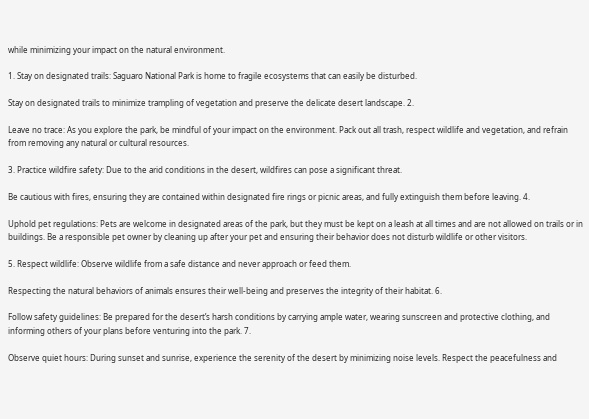while minimizing your impact on the natural environment.

1. Stay on designated trails: Saguaro National Park is home to fragile ecosystems that can easily be disturbed.

Stay on designated trails to minimize trampling of vegetation and preserve the delicate desert landscape. 2.

Leave no trace: As you explore the park, be mindful of your impact on the environment. Pack out all trash, respect wildlife and vegetation, and refrain from removing any natural or cultural resources.

3. Practice wildfire safety: Due to the arid conditions in the desert, wildfires can pose a significant threat.

Be cautious with fires, ensuring they are contained within designated fire rings or picnic areas, and fully extinguish them before leaving. 4.

Uphold pet regulations: Pets are welcome in designated areas of the park, but they must be kept on a leash at all times and are not allowed on trails or in buildings. Be a responsible pet owner by cleaning up after your pet and ensuring their behavior does not disturb wildlife or other visitors.

5. Respect wildlife: Observe wildlife from a safe distance and never approach or feed them.

Respecting the natural behaviors of animals ensures their well-being and preserves the integrity of their habitat. 6.

Follow safety guidelines: Be prepared for the desert’s harsh conditions by carrying ample water, wearing sunscreen and protective clothing, and informing others of your plans before venturing into the park. 7.

Observe quiet hours: During sunset and sunrise, experience the serenity of the desert by minimizing noise levels. Respect the peacefulness and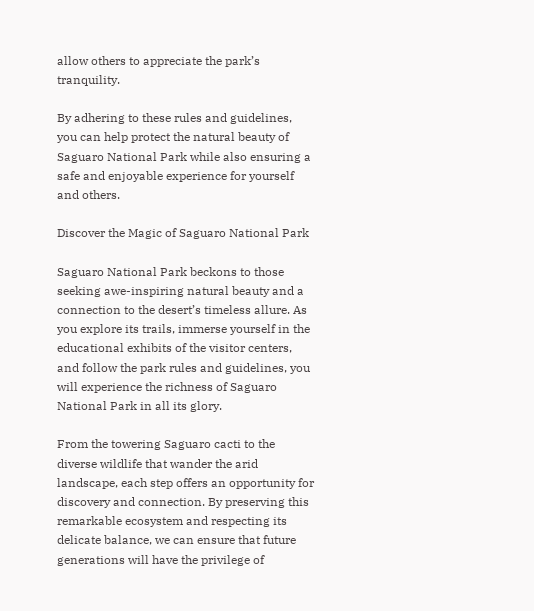allow others to appreciate the park’s tranquility.

By adhering to these rules and guidelines, you can help protect the natural beauty of Saguaro National Park while also ensuring a safe and enjoyable experience for yourself and others.

Discover the Magic of Saguaro National Park

Saguaro National Park beckons to those seeking awe-inspiring natural beauty and a connection to the desert’s timeless allure. As you explore its trails, immerse yourself in the educational exhibits of the visitor centers, and follow the park rules and guidelines, you will experience the richness of Saguaro National Park in all its glory.

From the towering Saguaro cacti to the diverse wildlife that wander the arid landscape, each step offers an opportunity for discovery and connection. By preserving this remarkable ecosystem and respecting its delicate balance, we can ensure that future generations will have the privilege of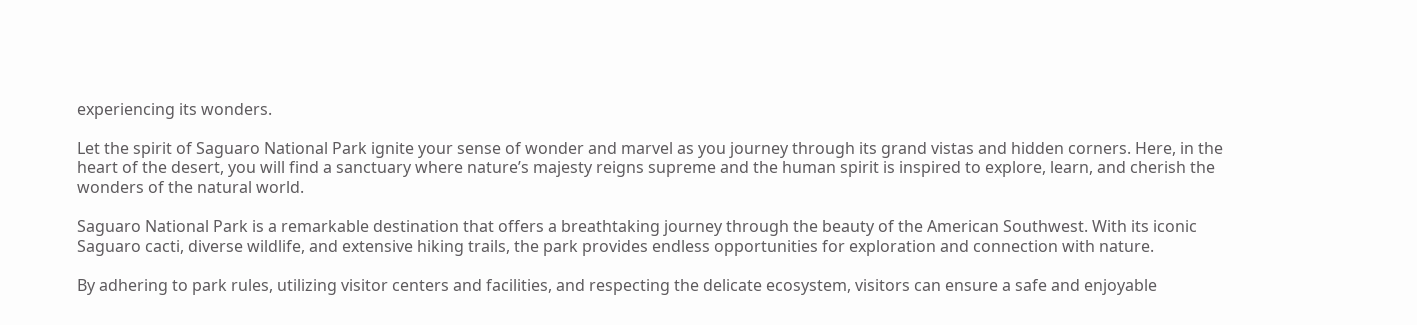experiencing its wonders.

Let the spirit of Saguaro National Park ignite your sense of wonder and marvel as you journey through its grand vistas and hidden corners. Here, in the heart of the desert, you will find a sanctuary where nature’s majesty reigns supreme and the human spirit is inspired to explore, learn, and cherish the wonders of the natural world.

Saguaro National Park is a remarkable destination that offers a breathtaking journey through the beauty of the American Southwest. With its iconic Saguaro cacti, diverse wildlife, and extensive hiking trails, the park provides endless opportunities for exploration and connection with nature.

By adhering to park rules, utilizing visitor centers and facilities, and respecting the delicate ecosystem, visitors can ensure a safe and enjoyable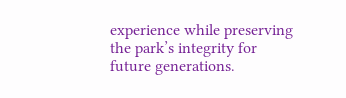experience while preserving the park’s integrity for future generations.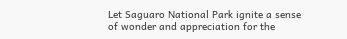Let Saguaro National Park ignite a sense of wonder and appreciation for the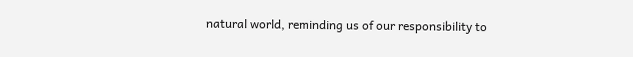natural world, reminding us of our responsibility to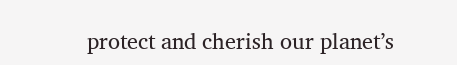protect and cherish our planet’s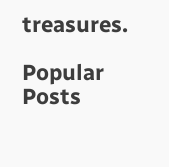treasures.

Popular Posts